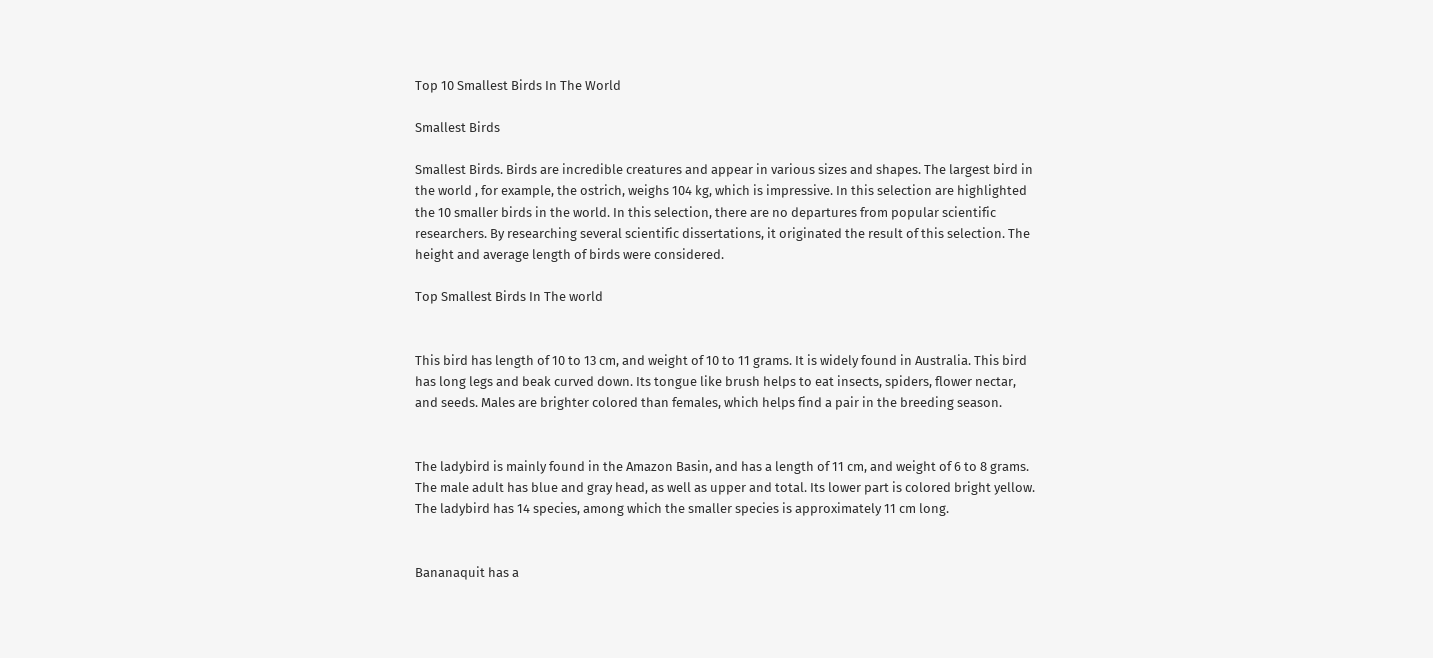Top 10 Smallest Birds In The World

Smallest Birds

Smallest Birds. Birds are incredible creatures and appear in various sizes and shapes. The largest bird in the world , for example, the ostrich, weighs 104 kg, which is impressive. In this selection are highlighted the 10 smaller birds in the world. In this selection, there are no departures from popular scientific researchers. By researching several scientific dissertations, it originated the result of this selection. The height and average length of birds were considered.

Top Smallest Birds In The world


This bird has length of 10 to 13 cm, and weight of 10 to 11 grams. It is widely found in Australia. This bird has long legs and beak curved down. Its tongue like brush helps to eat insects, spiders, flower nectar, and seeds. Males are brighter colored than females, which helps find a pair in the breeding season.


The ladybird is mainly found in the Amazon Basin, and has a length of 11 cm, and weight of 6 to 8 grams. The male adult has blue and gray head, as well as upper and total. Its lower part is colored bright yellow. The ladybird has 14 species, among which the smaller species is approximately 11 cm long.


Bananaquit has a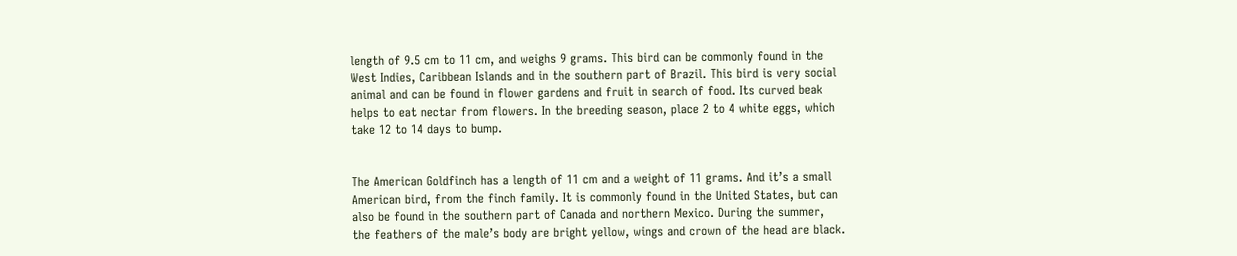length of 9.5 cm to 11 cm, and weighs 9 grams. This bird can be commonly found in the West Indies, Caribbean Islands and in the southern part of Brazil. This bird is very social animal and can be found in flower gardens and fruit in search of food. Its curved beak helps to eat nectar from flowers. In the breeding season, place 2 to 4 white eggs, which take 12 to 14 days to bump.


The American Goldfinch has a length of 11 cm and a weight of 11 grams. And it’s a small American bird, from the finch family. It is commonly found in the United States, but can also be found in the southern part of Canada and northern Mexico. During the summer, the feathers of the male’s body are bright yellow, wings and crown of the head are black.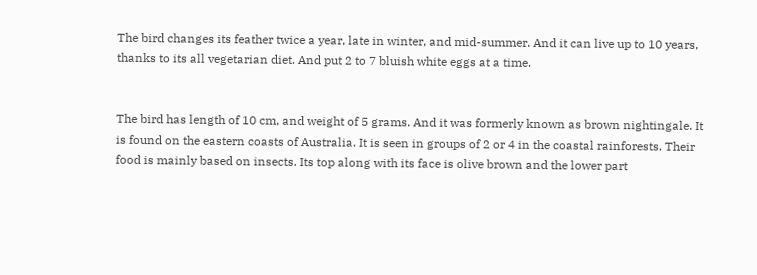The bird changes its feather twice a year, late in winter, and mid-summer. And it can live up to 10 years, thanks to its all vegetarian diet. And put 2 to 7 bluish white eggs at a time.


The bird has length of 10 cm, and weight of 5 grams. And it was formerly known as brown nightingale. It is found on the eastern coasts of Australia. It is seen in groups of 2 or 4 in the coastal rainforests. Their food is mainly based on insects. Its top along with its face is olive brown and the lower part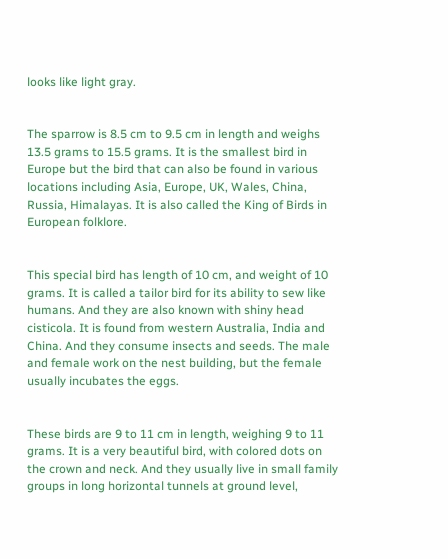looks like light gray.


The sparrow is 8.5 cm to 9.5 cm in length and weighs 13.5 grams to 15.5 grams. It is the smallest bird in Europe but the bird that can also be found in various locations including Asia, Europe, UK, Wales, China, Russia, Himalayas. It is also called the King of Birds in European folklore.


This special bird has length of 10 cm, and weight of 10 grams. It is called a tailor bird for its ability to sew like humans. And they are also known with shiny head cisticola. It is found from western Australia, India and China. And they consume insects and seeds. The male and female work on the nest building, but the female usually incubates the eggs.


These birds are 9 to 11 cm in length, weighing 9 to 11 grams. It is a very beautiful bird, with colored dots on the crown and neck. And they usually live in small family groups in long horizontal tunnels at ground level,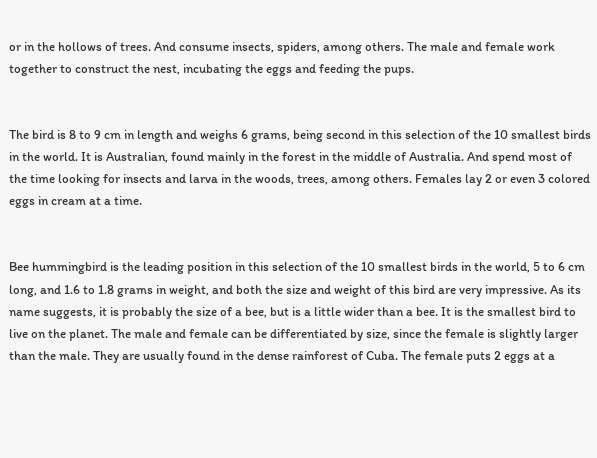or in the hollows of trees. And consume insects, spiders, among others. The male and female work together to construct the nest, incubating the eggs and feeding the pups.


The bird is 8 to 9 cm in length and weighs 6 grams, being second in this selection of the 10 smallest birds in the world. It is Australian, found mainly in the forest in the middle of Australia. And spend most of the time looking for insects and larva in the woods, trees, among others. Females lay 2 or even 3 colored eggs in cream at a time.


Bee hummingbird is the leading position in this selection of the 10 smallest birds in the world, 5 to 6 cm long, and 1.6 to 1.8 grams in weight, and both the size and weight of this bird are very impressive. As its name suggests, it is probably the size of a bee, but is a little wider than a bee. It is the smallest bird to live on the planet. The male and female can be differentiated by size, since the female is slightly larger than the male. They are usually found in the dense rainforest of Cuba. The female puts 2 eggs at a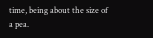time, being about the size of a pea.